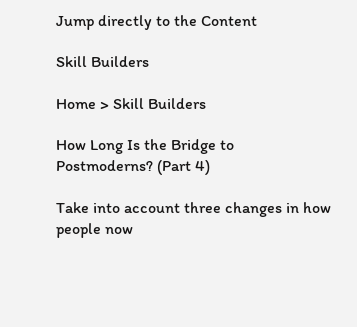Jump directly to the Content

Skill Builders

Home > Skill Builders

How Long Is the Bridge to Postmoderns? (Part 4)

Take into account three changes in how people now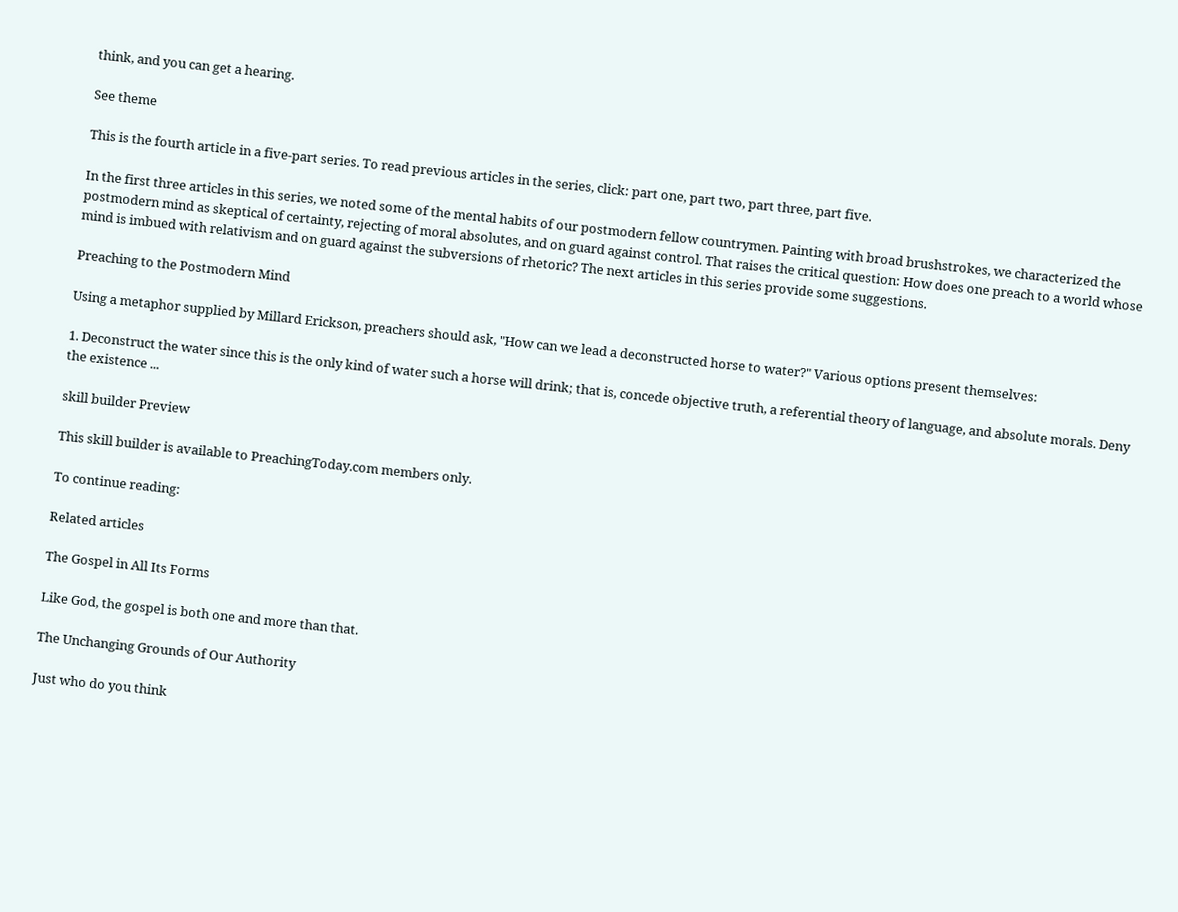think, and you can get a hearing.

See theme

This is the fourth article in a five-part series. To read previous articles in the series, click: part one, part two, part three, part five.

In the first three articles in this series, we noted some of the mental habits of our postmodern fellow countrymen. Painting with broad brushstrokes, we characterized the postmodern mind as skeptical of certainty, rejecting of moral absolutes, and on guard against control. That raises the critical question: How does one preach to a world whose mind is imbued with relativism and on guard against the subversions of rhetoric? The next articles in this series provide some suggestions.

Preaching to the Postmodern Mind

Using a metaphor supplied by Millard Erickson, preachers should ask, "How can we lead a deconstructed horse to water?" Various options present themselves:

1. Deconstruct the water since this is the only kind of water such a horse will drink; that is, concede objective truth, a referential theory of language, and absolute morals. Deny the existence ...

skill builder Preview

This skill builder is available to PreachingToday.com members only.

To continue reading:

Related articles

The Gospel in All Its Forms

Like God, the gospel is both one and more than that.

The Unchanging Grounds of Our Authority

Just who do you think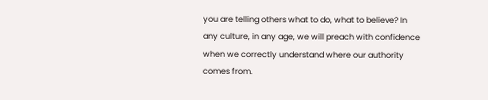you are telling others what to do, what to believe? In any culture, in any age, we will preach with confidence when we correctly understand where our authority comes from.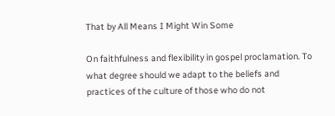That by All Means I Might Win Some

On faithfulness and flexibility in gospel proclamation. To what degree should we adapt to the beliefs and practices of the culture of those who do not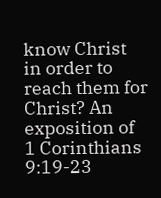know Christ in order to reach them for Christ? An exposition of 1 Corinthians 9:19-23